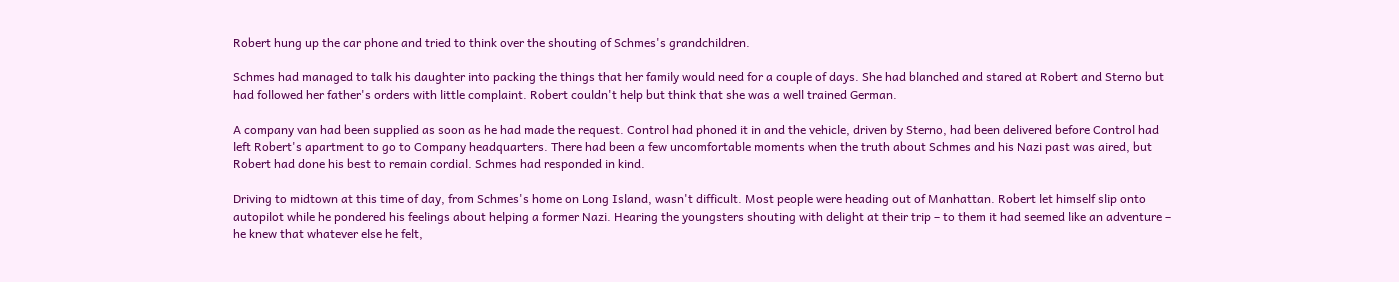Robert hung up the car phone and tried to think over the shouting of Schmes's grandchildren.

Schmes had managed to talk his daughter into packing the things that her family would need for a couple of days. She had blanched and stared at Robert and Sterno but had followed her father's orders with little complaint. Robert couldn't help but think that she was a well trained German.

A company van had been supplied as soon as he had made the request. Control had phoned it in and the vehicle, driven by Sterno, had been delivered before Control had left Robert's apartment to go to Company headquarters. There had been a few uncomfortable moments when the truth about Schmes and his Nazi past was aired, but Robert had done his best to remain cordial. Schmes had responded in kind.

Driving to midtown at this time of day, from Schmes's home on Long Island, wasn't difficult. Most people were heading out of Manhattan. Robert let himself slip onto autopilot while he pondered his feelings about helping a former Nazi. Hearing the youngsters shouting with delight at their trip – to them it had seemed like an adventure – he knew that whatever else he felt,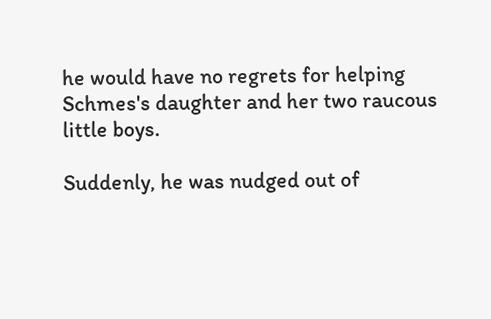he would have no regrets for helping Schmes's daughter and her two raucous little boys.

Suddenly, he was nudged out of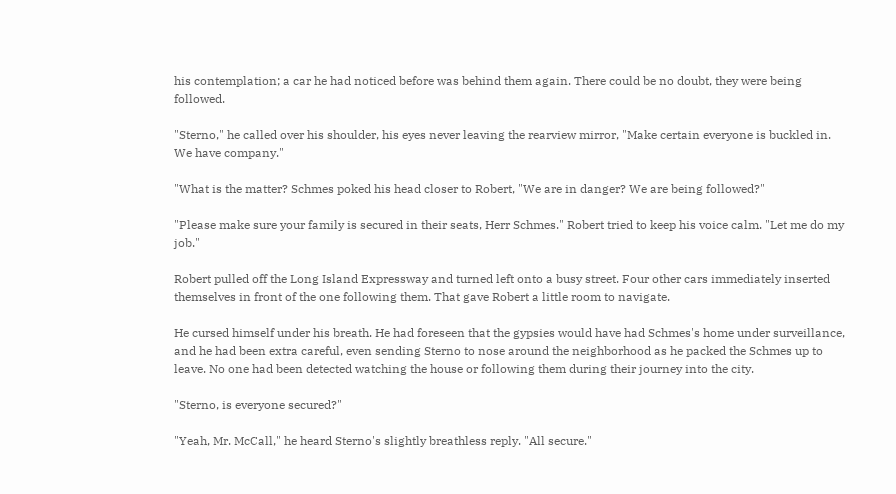his contemplation; a car he had noticed before was behind them again. There could be no doubt, they were being followed.

"Sterno," he called over his shoulder, his eyes never leaving the rearview mirror, "Make certain everyone is buckled in. We have company."

"What is the matter? Schmes poked his head closer to Robert, "We are in danger? We are being followed?"

"Please make sure your family is secured in their seats, Herr Schmes." Robert tried to keep his voice calm. "Let me do my job."

Robert pulled off the Long Island Expressway and turned left onto a busy street. Four other cars immediately inserted themselves in front of the one following them. That gave Robert a little room to navigate.

He cursed himself under his breath. He had foreseen that the gypsies would have had Schmes's home under surveillance, and he had been extra careful, even sending Sterno to nose around the neighborhood as he packed the Schmes up to leave. No one had been detected watching the house or following them during their journey into the city.

"Sterno, is everyone secured?"

"Yeah, Mr. McCall," he heard Sterno's slightly breathless reply. "All secure."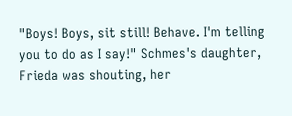"Boys! Boys, sit still! Behave. I'm telling you to do as I say!" Schmes's daughter, Frieda was shouting, her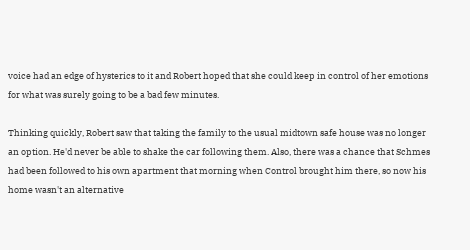voice had an edge of hysterics to it and Robert hoped that she could keep in control of her emotions for what was surely going to be a bad few minutes.

Thinking quickly, Robert saw that taking the family to the usual midtown safe house was no longer an option. He'd never be able to shake the car following them. Also, there was a chance that Schmes had been followed to his own apartment that morning when Control brought him there, so now his home wasn't an alternative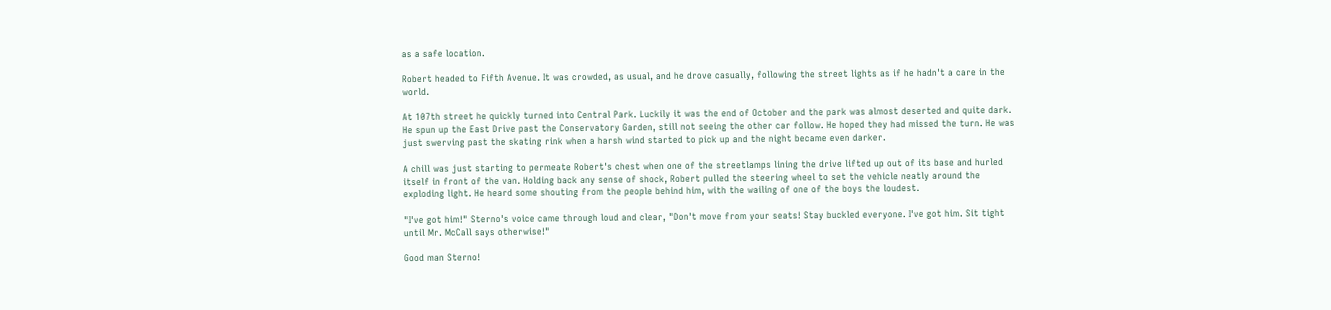as a safe location.

Robert headed to Fifth Avenue. It was crowded, as usual, and he drove casually, following the street lights as if he hadn't a care in the world.

At 107th street he quickly turned into Central Park. Luckily it was the end of October and the park was almost deserted and quite dark. He spun up the East Drive past the Conservatory Garden, still not seeing the other car follow. He hoped they had missed the turn. He was just swerving past the skating rink when a harsh wind started to pick up and the night became even darker.

A chill was just starting to permeate Robert's chest when one of the streetlamps lining the drive lifted up out of its base and hurled itself in front of the van. Holding back any sense of shock, Robert pulled the steering wheel to set the vehicle neatly around the exploding light. He heard some shouting from the people behind him, with the wailing of one of the boys the loudest.

"I've got him!" Sterno's voice came through loud and clear, "Don't move from your seats! Stay buckled everyone. I've got him. Sit tight until Mr. McCall says otherwise!"

Good man Sterno!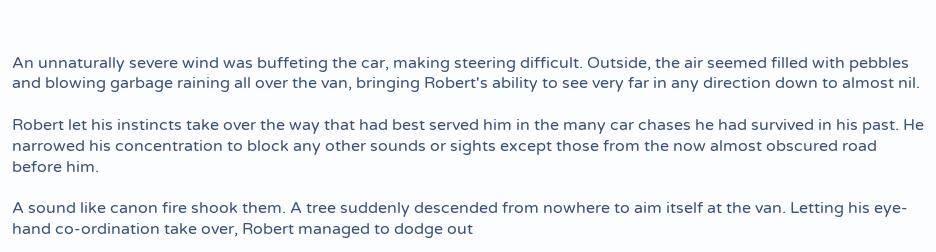An unnaturally severe wind was buffeting the car, making steering difficult. Outside, the air seemed filled with pebbles and blowing garbage raining all over the van, bringing Robert's ability to see very far in any direction down to almost nil.

Robert let his instincts take over the way that had best served him in the many car chases he had survived in his past. He narrowed his concentration to block any other sounds or sights except those from the now almost obscured road before him.

A sound like canon fire shook them. A tree suddenly descended from nowhere to aim itself at the van. Letting his eye-hand co-ordination take over, Robert managed to dodge out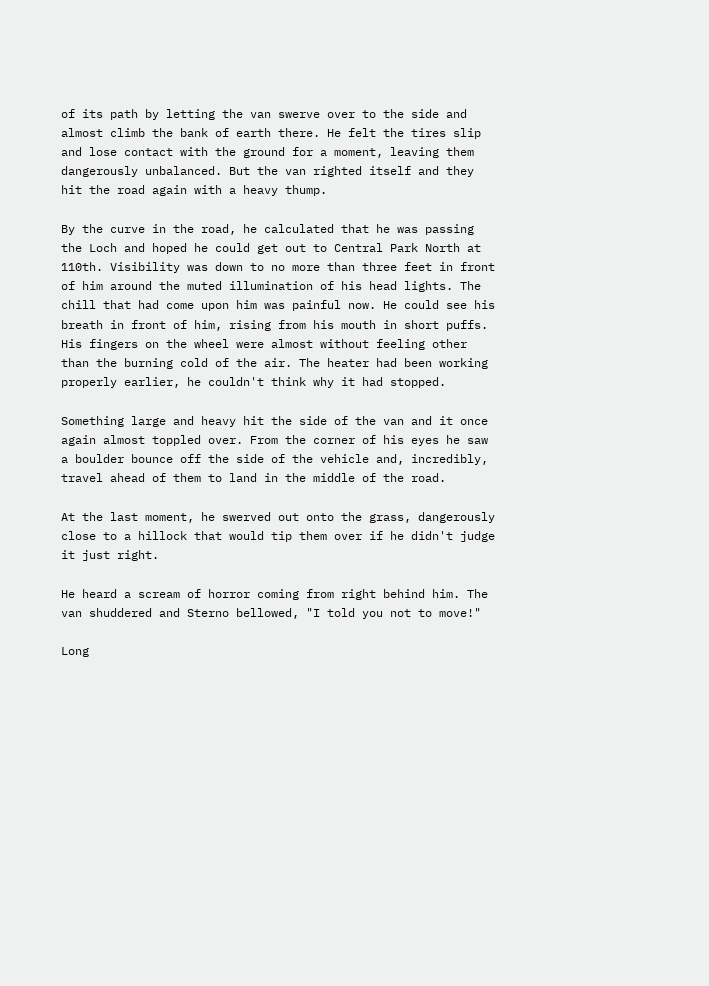of its path by letting the van swerve over to the side and almost climb the bank of earth there. He felt the tires slip and lose contact with the ground for a moment, leaving them dangerously unbalanced. But the van righted itself and they hit the road again with a heavy thump.

By the curve in the road, he calculated that he was passing the Loch and hoped he could get out to Central Park North at 110th. Visibility was down to no more than three feet in front of him around the muted illumination of his head lights. The chill that had come upon him was painful now. He could see his breath in front of him, rising from his mouth in short puffs. His fingers on the wheel were almost without feeling other than the burning cold of the air. The heater had been working properly earlier, he couldn't think why it had stopped.

Something large and heavy hit the side of the van and it once again almost toppled over. From the corner of his eyes he saw a boulder bounce off the side of the vehicle and, incredibly, travel ahead of them to land in the middle of the road.

At the last moment, he swerved out onto the grass, dangerously close to a hillock that would tip them over if he didn't judge it just right.

He heard a scream of horror coming from right behind him. The van shuddered and Sterno bellowed, "I told you not to move!"

Long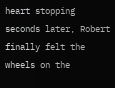heart stopping seconds later, Robert finally felt the wheels on the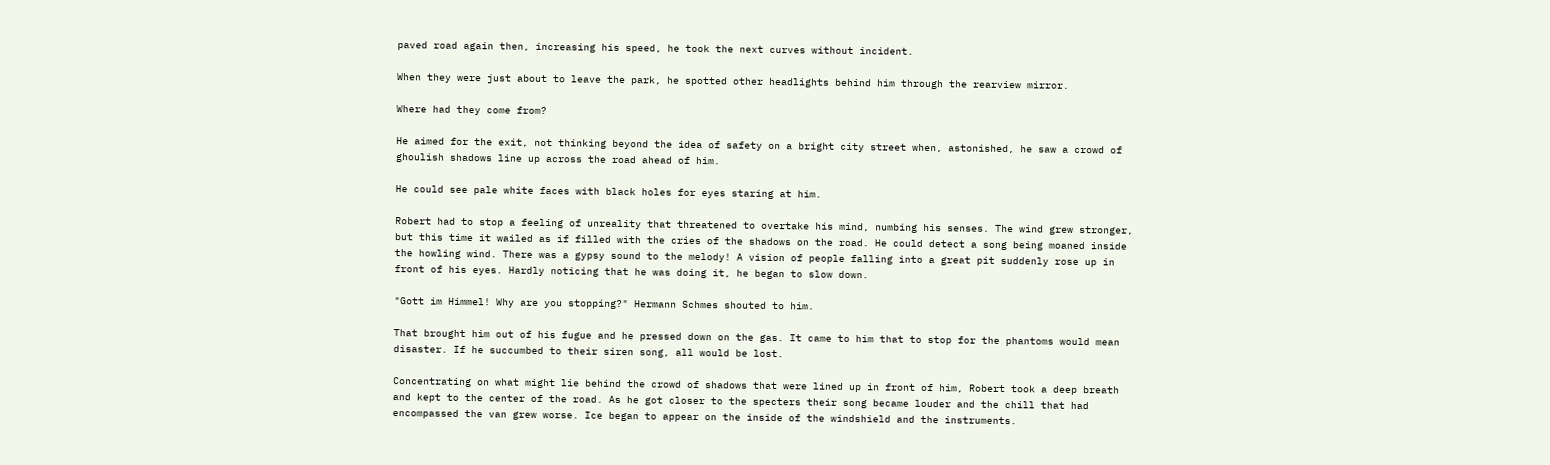paved road again then, increasing his speed, he took the next curves without incident.

When they were just about to leave the park, he spotted other headlights behind him through the rearview mirror.

Where had they come from?

He aimed for the exit, not thinking beyond the idea of safety on a bright city street when, astonished, he saw a crowd of ghoulish shadows line up across the road ahead of him.

He could see pale white faces with black holes for eyes staring at him.

Robert had to stop a feeling of unreality that threatened to overtake his mind, numbing his senses. The wind grew stronger, but this time it wailed as if filled with the cries of the shadows on the road. He could detect a song being moaned inside the howling wind. There was a gypsy sound to the melody! A vision of people falling into a great pit suddenly rose up in front of his eyes. Hardly noticing that he was doing it, he began to slow down.

"Gott im Himmel! Why are you stopping?" Hermann Schmes shouted to him.

That brought him out of his fugue and he pressed down on the gas. It came to him that to stop for the phantoms would mean disaster. If he succumbed to their siren song, all would be lost.

Concentrating on what might lie behind the crowd of shadows that were lined up in front of him, Robert took a deep breath and kept to the center of the road. As he got closer to the specters their song became louder and the chill that had encompassed the van grew worse. Ice began to appear on the inside of the windshield and the instruments.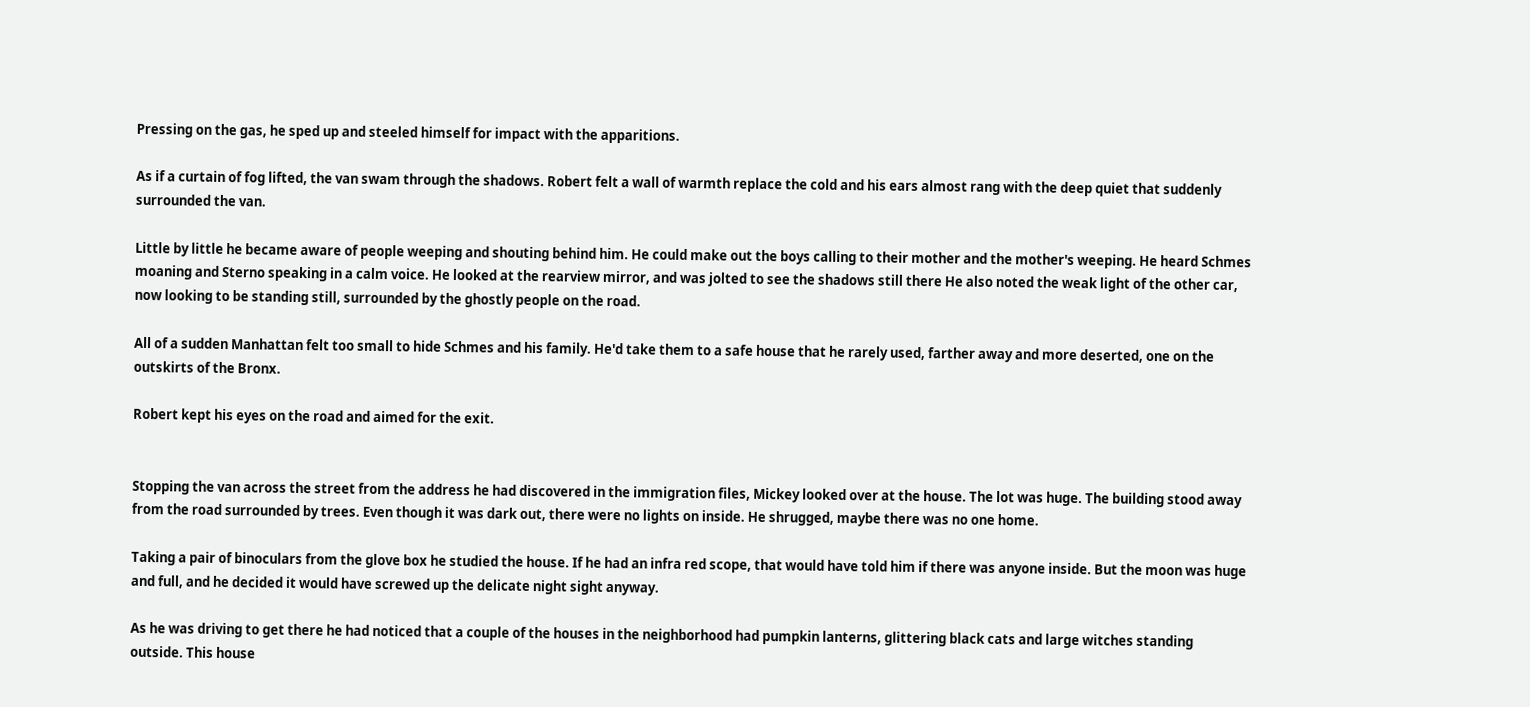Pressing on the gas, he sped up and steeled himself for impact with the apparitions.

As if a curtain of fog lifted, the van swam through the shadows. Robert felt a wall of warmth replace the cold and his ears almost rang with the deep quiet that suddenly surrounded the van.

Little by little he became aware of people weeping and shouting behind him. He could make out the boys calling to their mother and the mother's weeping. He heard Schmes moaning and Sterno speaking in a calm voice. He looked at the rearview mirror, and was jolted to see the shadows still there He also noted the weak light of the other car, now looking to be standing still, surrounded by the ghostly people on the road.

All of a sudden Manhattan felt too small to hide Schmes and his family. He'd take them to a safe house that he rarely used, farther away and more deserted, one on the outskirts of the Bronx.

Robert kept his eyes on the road and aimed for the exit.


Stopping the van across the street from the address he had discovered in the immigration files, Mickey looked over at the house. The lot was huge. The building stood away from the road surrounded by trees. Even though it was dark out, there were no lights on inside. He shrugged, maybe there was no one home.

Taking a pair of binoculars from the glove box he studied the house. If he had an infra red scope, that would have told him if there was anyone inside. But the moon was huge and full, and he decided it would have screwed up the delicate night sight anyway.

As he was driving to get there he had noticed that a couple of the houses in the neighborhood had pumpkin lanterns, glittering black cats and large witches standing outside. This house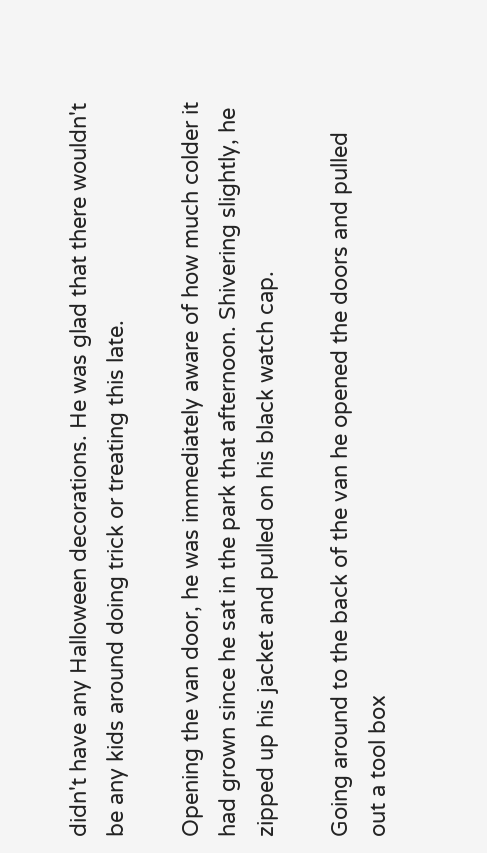didn't have any Halloween decorations. He was glad that there wouldn't be any kids around doing trick or treating this late.

Opening the van door, he was immediately aware of how much colder it had grown since he sat in the park that afternoon. Shivering slightly, he zipped up his jacket and pulled on his black watch cap.

Going around to the back of the van he opened the doors and pulled out a tool box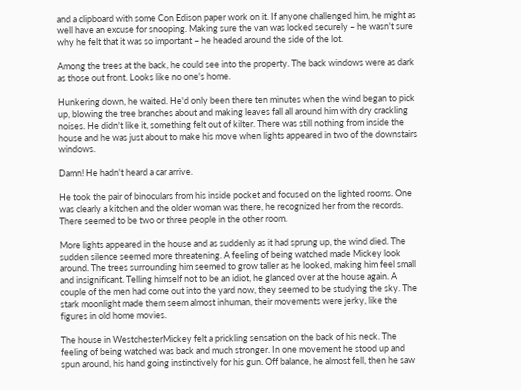and a clipboard with some Con Edison paper work on it. If anyone challenged him, he might as well have an excuse for snooping. Making sure the van was locked securely – he wasn't sure why he felt that it was so important – he headed around the side of the lot.

Among the trees at the back, he could see into the property. The back windows were as dark as those out front. Looks like no one's home.

Hunkering down, he waited. He'd only been there ten minutes when the wind began to pick up, blowing the tree branches about and making leaves fall all around him with dry crackling noises. He didn't like it, something felt out of kilter. There was still nothing from inside the house and he was just about to make his move when lights appeared in two of the downstairs windows.

Damn! He hadn't heard a car arrive.

He took the pair of binoculars from his inside pocket and focused on the lighted rooms. One was clearly a kitchen and the older woman was there, he recognized her from the records. There seemed to be two or three people in the other room.

More lights appeared in the house and as suddenly as it had sprung up, the wind died. The sudden silence seemed more threatening. A feeling of being watched made Mickey look around. The trees surrounding him seemed to grow taller as he looked, making him feel small and insignificant. Telling himself not to be an idiot, he glanced over at the house again. A couple of the men had come out into the yard now, they seemed to be studying the sky. The stark moonlight made them seem almost inhuman, their movements were jerky, like the figures in old home movies.

The house in WestchesterMickey felt a prickling sensation on the back of his neck. The feeling of being watched was back and much stronger. In one movement he stood up and spun around, his hand going instinctively for his gun. Off balance, he almost fell, then he saw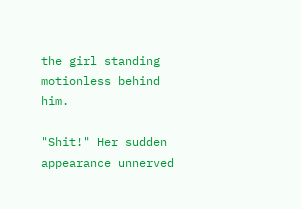the girl standing motionless behind him.

"Shit!" Her sudden appearance unnerved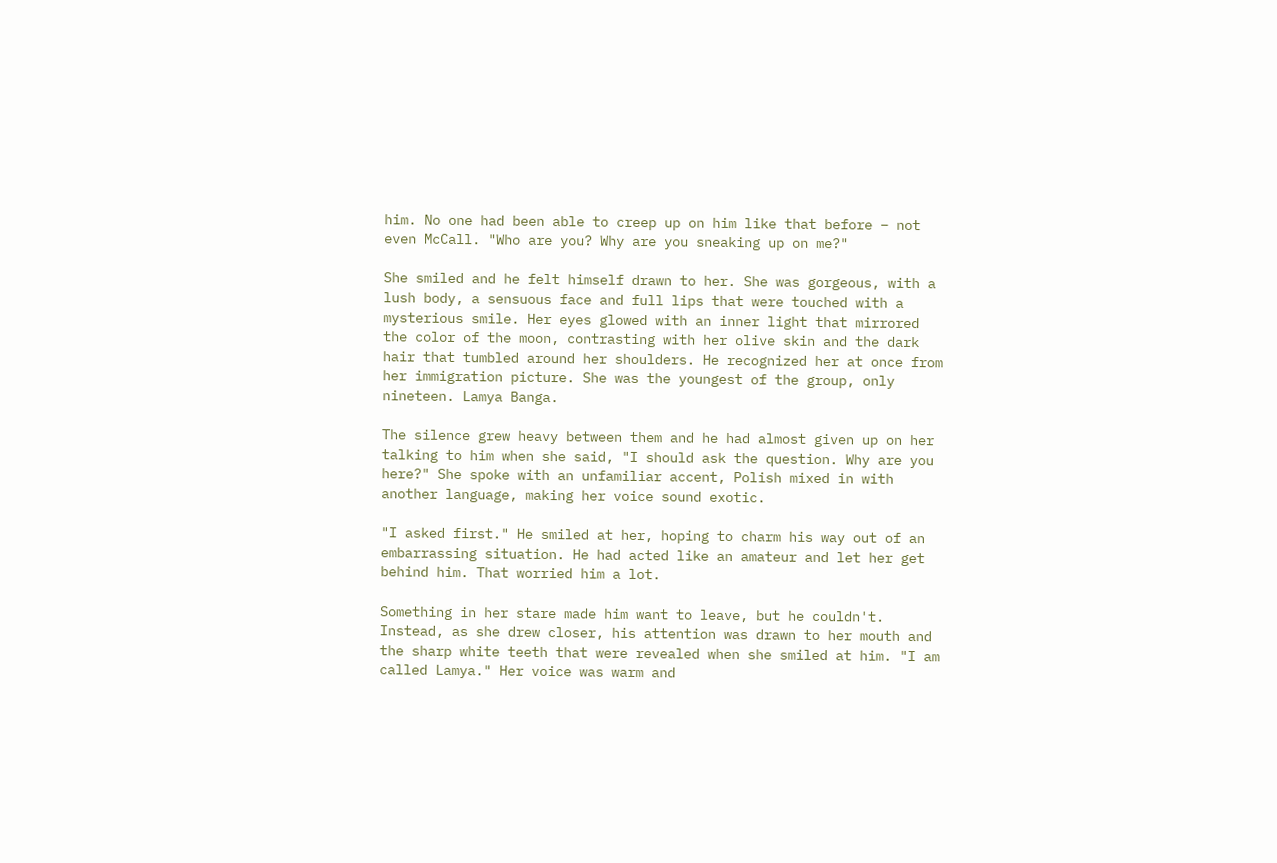him. No one had been able to creep up on him like that before – not even McCall. "Who are you? Why are you sneaking up on me?"

She smiled and he felt himself drawn to her. She was gorgeous, with a lush body, a sensuous face and full lips that were touched with a mysterious smile. Her eyes glowed with an inner light that mirrored the color of the moon, contrasting with her olive skin and the dark hair that tumbled around her shoulders. He recognized her at once from her immigration picture. She was the youngest of the group, only nineteen. Lamya Banga.

The silence grew heavy between them and he had almost given up on her talking to him when she said, "I should ask the question. Why are you here?" She spoke with an unfamiliar accent, Polish mixed in with another language, making her voice sound exotic.

"I asked first." He smiled at her, hoping to charm his way out of an embarrassing situation. He had acted like an amateur and let her get behind him. That worried him a lot.

Something in her stare made him want to leave, but he couldn't. Instead, as she drew closer, his attention was drawn to her mouth and the sharp white teeth that were revealed when she smiled at him. "I am called Lamya." Her voice was warm and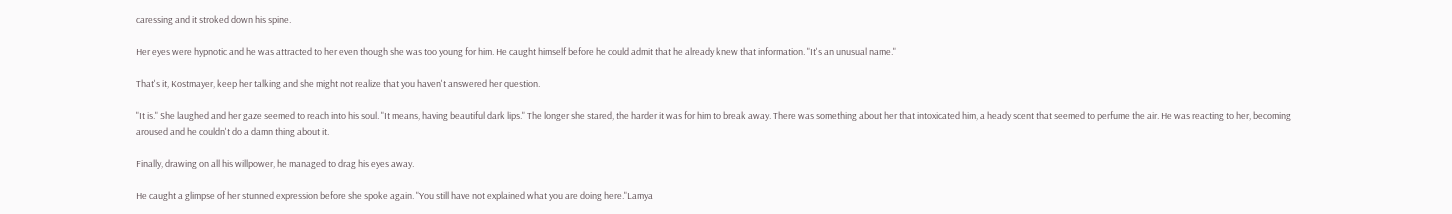caressing and it stroked down his spine.

Her eyes were hypnotic and he was attracted to her even though she was too young for him. He caught himself before he could admit that he already knew that information. "It's an unusual name."

That's it, Kostmayer, keep her talking and she might not realize that you haven't answered her question.

"It is." She laughed and her gaze seemed to reach into his soul. "It means, having beautiful dark lips." The longer she stared, the harder it was for him to break away. There was something about her that intoxicated him, a heady scent that seemed to perfume the air. He was reacting to her, becoming aroused and he couldn't do a damn thing about it.

Finally, drawing on all his willpower, he managed to drag his eyes away.

He caught a glimpse of her stunned expression before she spoke again. "You still have not explained what you are doing here."Lamya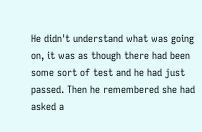He didn't understand what was going on, it was as though there had been some sort of test and he had just passed. Then he remembered she had asked a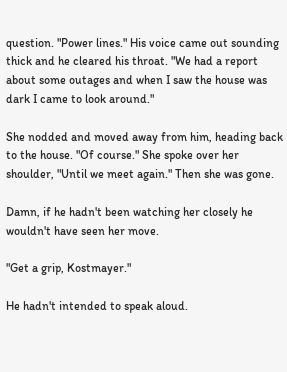question. "Power lines." His voice came out sounding thick and he cleared his throat. "We had a report about some outages and when I saw the house was dark I came to look around."

She nodded and moved away from him, heading back to the house. "Of course." She spoke over her shoulder, "Until we meet again." Then she was gone.

Damn, if he hadn't been watching her closely he wouldn't have seen her move.

"Get a grip, Kostmayer."

He hadn't intended to speak aloud.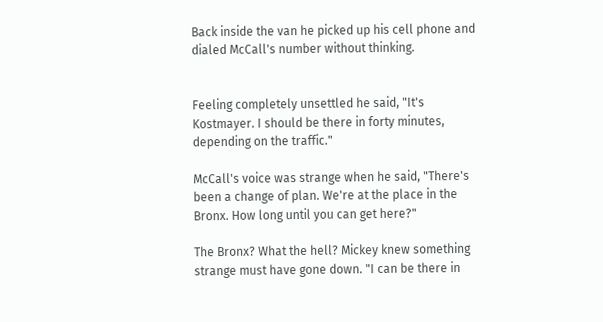Back inside the van he picked up his cell phone and dialed McCall's number without thinking.


Feeling completely unsettled he said, "It's Kostmayer. I should be there in forty minutes, depending on the traffic."

McCall's voice was strange when he said, "There's been a change of plan. We're at the place in the Bronx. How long until you can get here?"

The Bronx? What the hell? Mickey knew something strange must have gone down. "I can be there in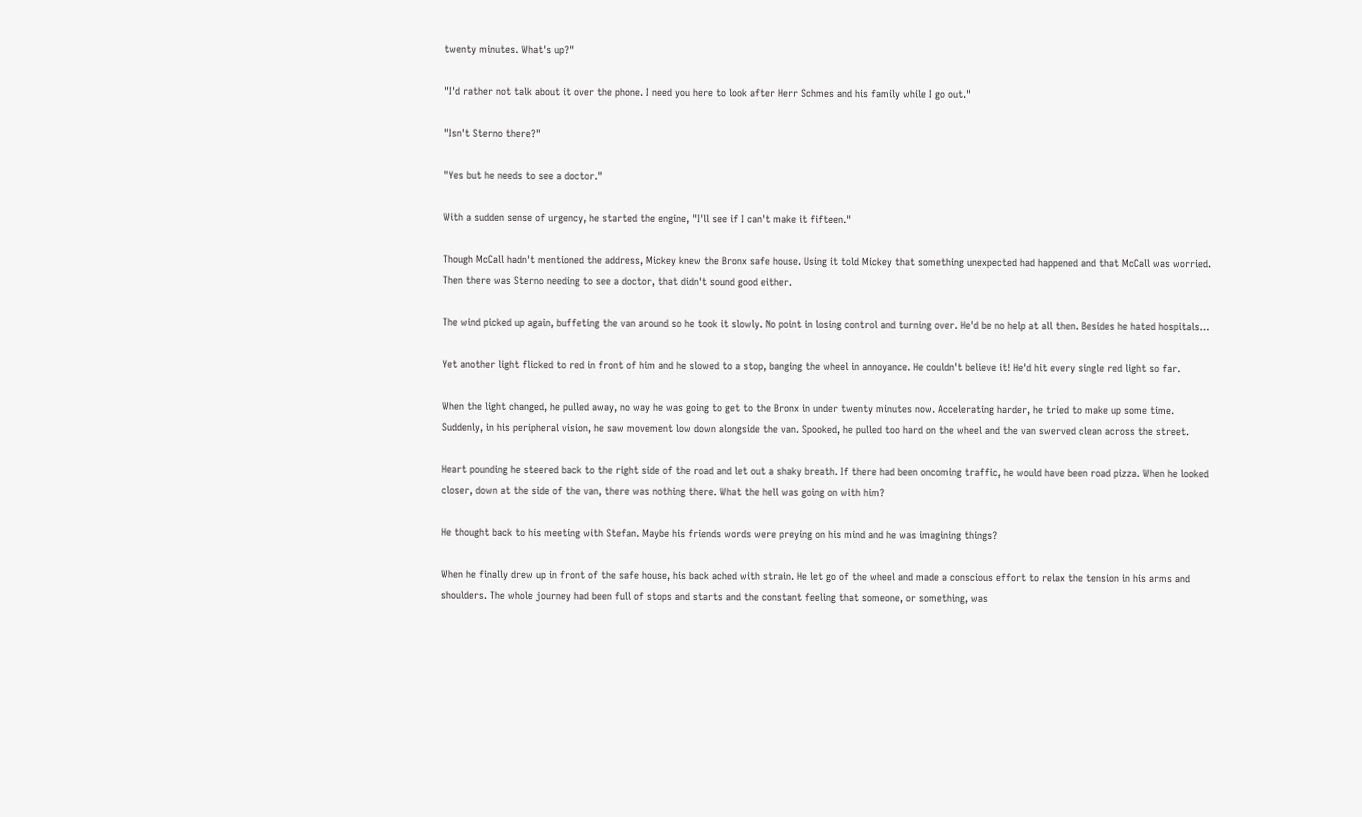twenty minutes. What's up?"

"I'd rather not talk about it over the phone. I need you here to look after Herr Schmes and his family while I go out."

"Isn't Sterno there?"

"Yes but he needs to see a doctor."

With a sudden sense of urgency, he started the engine, "I'll see if I can't make it fifteen."

Though McCall hadn't mentioned the address, Mickey knew the Bronx safe house. Using it told Mickey that something unexpected had happened and that McCall was worried. Then there was Sterno needing to see a doctor, that didn't sound good either.

The wind picked up again, buffeting the van around so he took it slowly. No point in losing control and turning over. He'd be no help at all then. Besides he hated hospitals…

Yet another light flicked to red in front of him and he slowed to a stop, banging the wheel in annoyance. He couldn't believe it! He'd hit every single red light so far.

When the light changed, he pulled away, no way he was going to get to the Bronx in under twenty minutes now. Accelerating harder, he tried to make up some time.  Suddenly, in his peripheral vision, he saw movement low down alongside the van. Spooked, he pulled too hard on the wheel and the van swerved clean across the street.

Heart pounding he steered back to the right side of the road and let out a shaky breath. If there had been oncoming traffic, he would have been road pizza. When he looked closer, down at the side of the van, there was nothing there. What the hell was going on with him?

He thought back to his meeting with Stefan. Maybe his friends words were preying on his mind and he was imagining things?

When he finally drew up in front of the safe house, his back ached with strain. He let go of the wheel and made a conscious effort to relax the tension in his arms and shoulders. The whole journey had been full of stops and starts and the constant feeling that someone, or something, was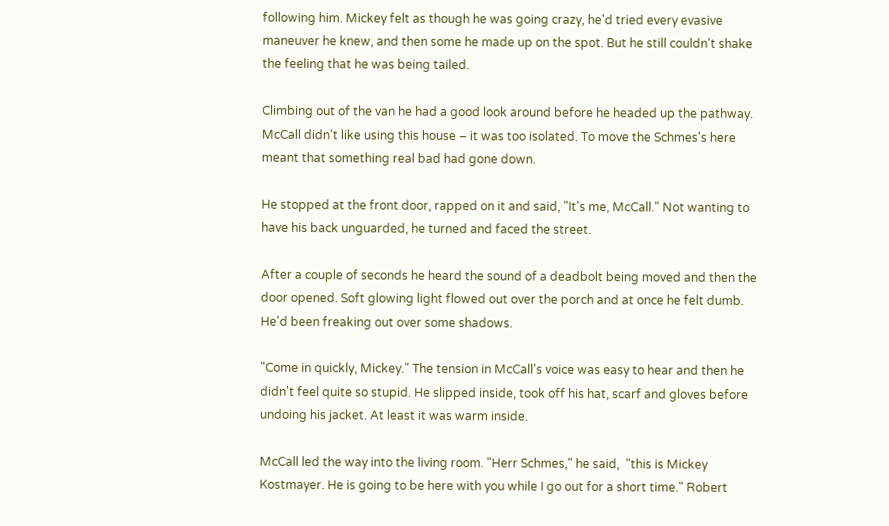following him. Mickey felt as though he was going crazy, he'd tried every evasive maneuver he knew, and then some he made up on the spot. But he still couldn't shake the feeling that he was being tailed.

Climbing out of the van he had a good look around before he headed up the pathway. McCall didn't like using this house – it was too isolated. To move the Schmes's here meant that something real bad had gone down.

He stopped at the front door, rapped on it and said, "It's me, McCall." Not wanting to have his back unguarded, he turned and faced the street.

After a couple of seconds he heard the sound of a deadbolt being moved and then the door opened. Soft glowing light flowed out over the porch and at once he felt dumb. He'd been freaking out over some shadows.

"Come in quickly, Mickey." The tension in McCall's voice was easy to hear and then he didn't feel quite so stupid. He slipped inside, took off his hat, scarf and gloves before undoing his jacket. At least it was warm inside.

McCall led the way into the living room. "Herr Schmes," he said,  "this is Mickey Kostmayer. He is going to be here with you while I go out for a short time." Robert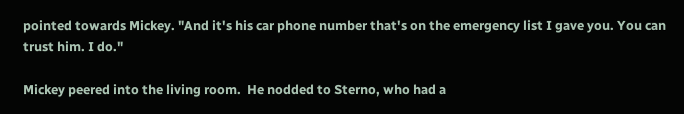pointed towards Mickey. "And it's his car phone number that's on the emergency list I gave you. You can trust him. I do."

Mickey peered into the living room.  He nodded to Sterno, who had a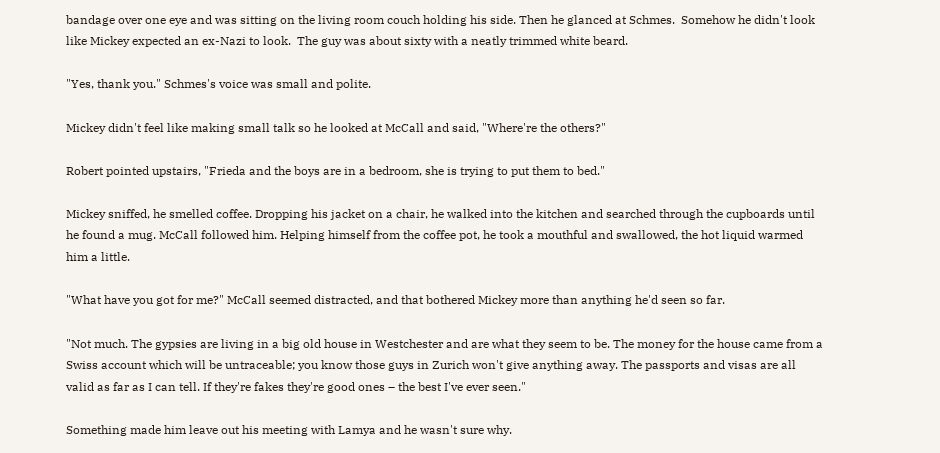bandage over one eye and was sitting on the living room couch holding his side. Then he glanced at Schmes.  Somehow he didn't look like Mickey expected an ex-Nazi to look.  The guy was about sixty with a neatly trimmed white beard.

"Yes, thank you." Schmes's voice was small and polite.

Mickey didn't feel like making small talk so he looked at McCall and said, "Where're the others?"

Robert pointed upstairs, "Frieda and the boys are in a bedroom, she is trying to put them to bed."

Mickey sniffed, he smelled coffee. Dropping his jacket on a chair, he walked into the kitchen and searched through the cupboards until he found a mug. McCall followed him. Helping himself from the coffee pot, he took a mouthful and swallowed, the hot liquid warmed him a little.

"What have you got for me?" McCall seemed distracted, and that bothered Mickey more than anything he'd seen so far.

"Not much. The gypsies are living in a big old house in Westchester and are what they seem to be. The money for the house came from a Swiss account which will be untraceable; you know those guys in Zurich won't give anything away. The passports and visas are all valid as far as I can tell. If they're fakes they're good ones – the best I've ever seen."

Something made him leave out his meeting with Lamya and he wasn't sure why.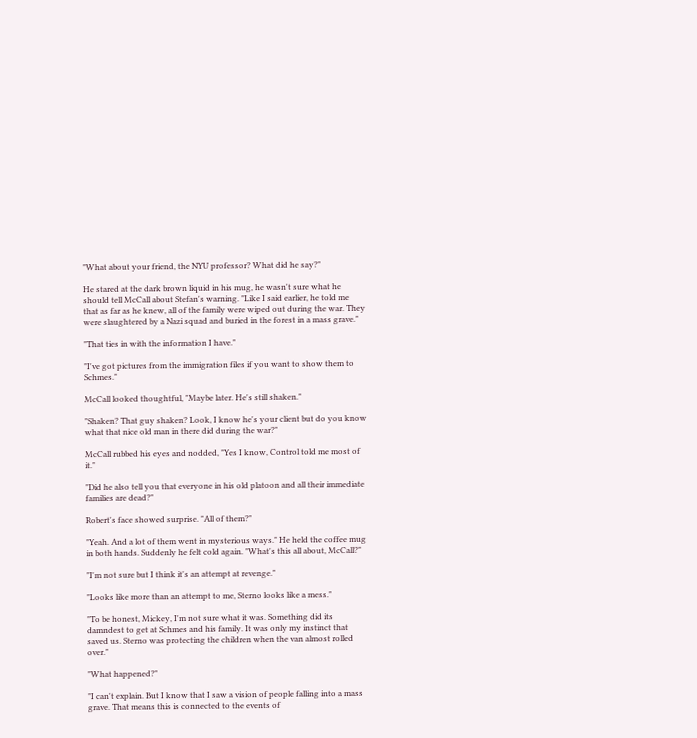"What about your friend, the NYU professor? What did he say?"

He stared at the dark brown liquid in his mug, he wasn't sure what he should tell McCall about Stefan's warning. "Like I said earlier, he told me that as far as he knew, all of the family were wiped out during the war. They were slaughtered by a Nazi squad and buried in the forest in a mass grave."

"That ties in with the information I have."

"I've got pictures from the immigration files if you want to show them to Schmes."

McCall looked thoughtful, "Maybe later. He's still shaken."

"Shaken? That guy shaken? Look, I know he's your client but do you know what that nice old man in there did during the war?"

McCall rubbed his eyes and nodded, "Yes I know, Control told me most of it."

"Did he also tell you that everyone in his old platoon and all their immediate families are dead?"

Robert's face showed surprise. "All of them?"

"Yeah. And a lot of them went in mysterious ways." He held the coffee mug in both hands. Suddenly he felt cold again. "What's this all about, McCall?"

"I'm not sure but I think it's an attempt at revenge."

"Looks like more than an attempt to me, Sterno looks like a mess."

"To be honest, Mickey, I'm not sure what it was. Something did its damndest to get at Schmes and his family. It was only my instinct that saved us. Sterno was protecting the children when the van almost rolled over."

"What happened?"

"I can't explain. But I know that I saw a vision of people falling into a mass grave. That means this is connected to the events of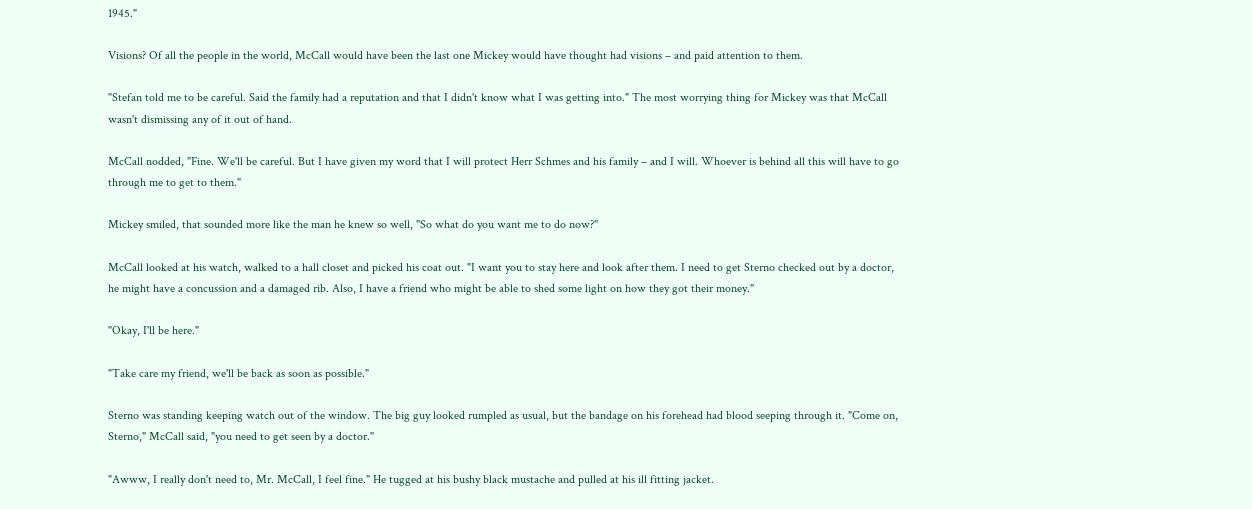1945."

Visions? Of all the people in the world, McCall would have been the last one Mickey would have thought had visions – and paid attention to them.

"Stefan told me to be careful. Said the family had a reputation and that I didn't know what I was getting into." The most worrying thing for Mickey was that McCall wasn't dismissing any of it out of hand.

McCall nodded, "Fine. We'll be careful. But I have given my word that I will protect Herr Schmes and his family – and I will. Whoever is behind all this will have to go through me to get to them."

Mickey smiled, that sounded more like the man he knew so well, "So what do you want me to do now?"

McCall looked at his watch, walked to a hall closet and picked his coat out. "I want you to stay here and look after them. I need to get Sterno checked out by a doctor, he might have a concussion and a damaged rib. Also, I have a friend who might be able to shed some light on how they got their money."

"Okay, I'll be here."

"Take care my friend, we'll be back as soon as possible."

Sterno was standing keeping watch out of the window. The big guy looked rumpled as usual, but the bandage on his forehead had blood seeping through it. "Come on, Sterno," McCall said, "you need to get seen by a doctor."

"Awww, I really don't need to, Mr. McCall, I feel fine." He tugged at his bushy black mustache and pulled at his ill fitting jacket.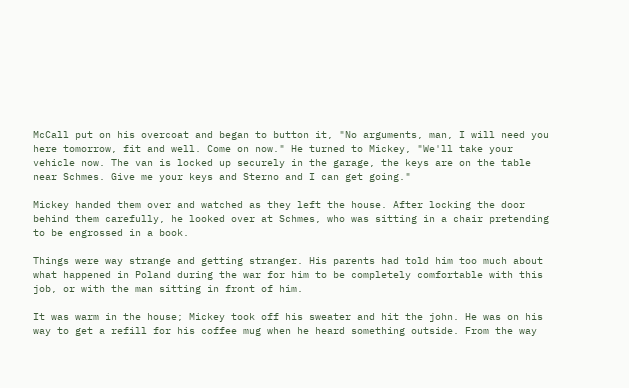McCall put on his overcoat and began to button it, "No arguments, man, I will need you here tomorrow, fit and well. Come on now." He turned to Mickey, "We'll take your vehicle now. The van is locked up securely in the garage, the keys are on the table near Schmes. Give me your keys and Sterno and I can get going."

Mickey handed them over and watched as they left the house. After locking the door behind them carefully, he looked over at Schmes, who was sitting in a chair pretending to be engrossed in a book.

Things were way strange and getting stranger. His parents had told him too much about what happened in Poland during the war for him to be completely comfortable with this job, or with the man sitting in front of him.

It was warm in the house; Mickey took off his sweater and hit the john. He was on his way to get a refill for his coffee mug when he heard something outside. From the way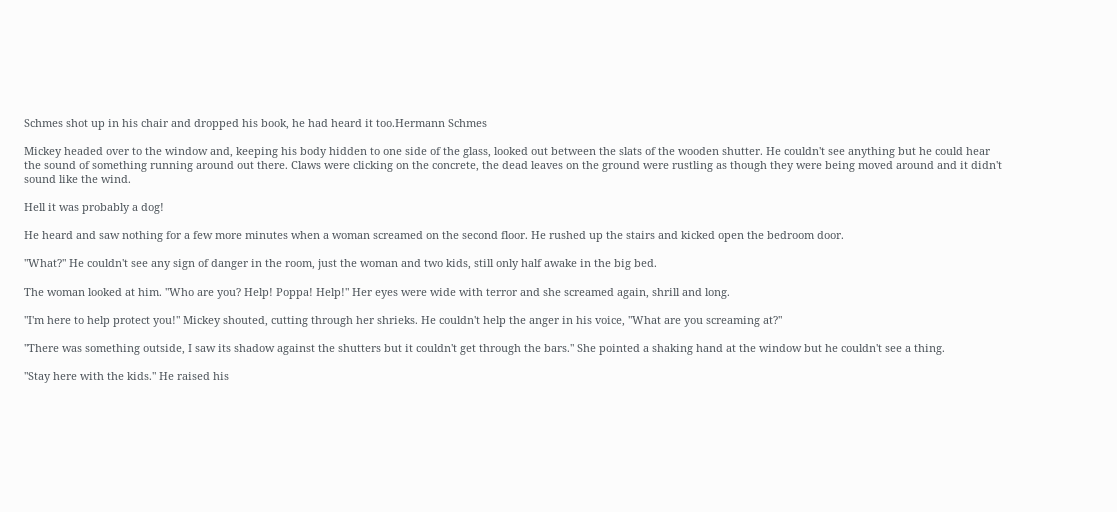Schmes shot up in his chair and dropped his book, he had heard it too.Hermann Schmes

Mickey headed over to the window and, keeping his body hidden to one side of the glass, looked out between the slats of the wooden shutter. He couldn't see anything but he could hear the sound of something running around out there. Claws were clicking on the concrete, the dead leaves on the ground were rustling as though they were being moved around and it didn't sound like the wind.

Hell it was probably a dog!

He heard and saw nothing for a few more minutes when a woman screamed on the second floor. He rushed up the stairs and kicked open the bedroom door.

"What?" He couldn't see any sign of danger in the room, just the woman and two kids, still only half awake in the big bed.

The woman looked at him. "Who are you? Help! Poppa! Help!" Her eyes were wide with terror and she screamed again, shrill and long.

"I'm here to help protect you!" Mickey shouted, cutting through her shrieks. He couldn't help the anger in his voice, "What are you screaming at?"

"There was something outside, I saw its shadow against the shutters but it couldn't get through the bars." She pointed a shaking hand at the window but he couldn't see a thing.

"Stay here with the kids." He raised his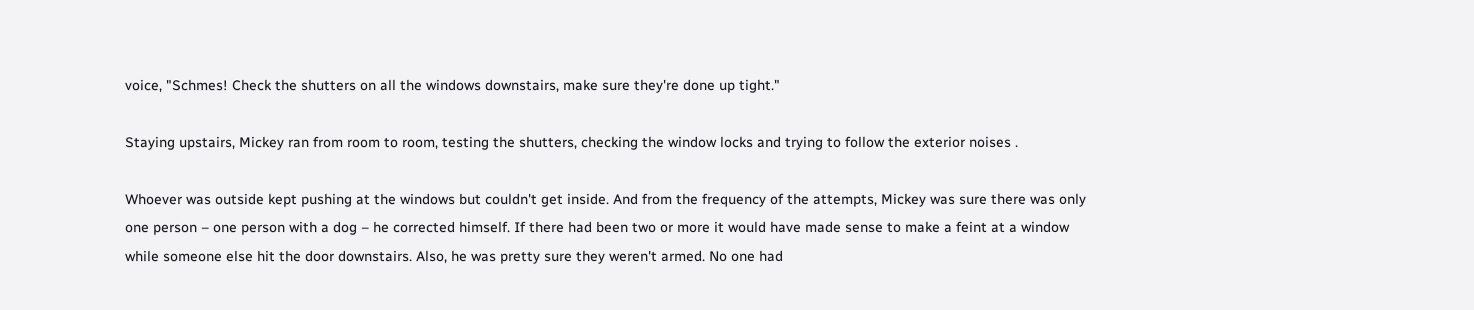voice, "Schmes! Check the shutters on all the windows downstairs, make sure they're done up tight."

Staying upstairs, Mickey ran from room to room, testing the shutters, checking the window locks and trying to follow the exterior noises .

Whoever was outside kept pushing at the windows but couldn't get inside. And from the frequency of the attempts, Mickey was sure there was only one person – one person with a dog – he corrected himself. If there had been two or more it would have made sense to make a feint at a window while someone else hit the door downstairs. Also, he was pretty sure they weren't armed. No one had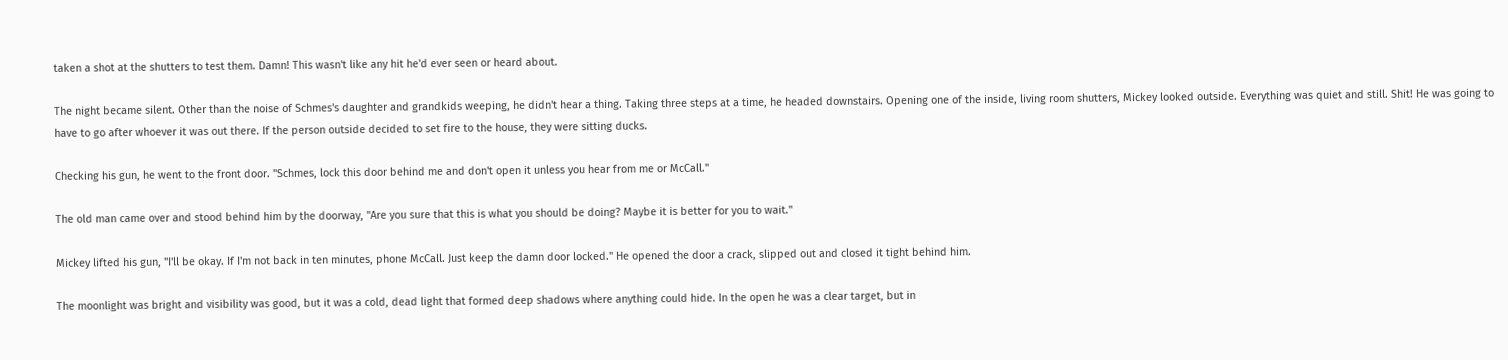taken a shot at the shutters to test them. Damn! This wasn't like any hit he'd ever seen or heard about.

The night became silent. Other than the noise of Schmes's daughter and grandkids weeping, he didn't hear a thing. Taking three steps at a time, he headed downstairs. Opening one of the inside, living room shutters, Mickey looked outside. Everything was quiet and still. Shit! He was going to have to go after whoever it was out there. If the person outside decided to set fire to the house, they were sitting ducks.

Checking his gun, he went to the front door. "Schmes, lock this door behind me and don't open it unless you hear from me or McCall."

The old man came over and stood behind him by the doorway, "Are you sure that this is what you should be doing? Maybe it is better for you to wait."

Mickey lifted his gun, "I'll be okay. If I'm not back in ten minutes, phone McCall. Just keep the damn door locked." He opened the door a crack, slipped out and closed it tight behind him.

The moonlight was bright and visibility was good, but it was a cold, dead light that formed deep shadows where anything could hide. In the open he was a clear target, but in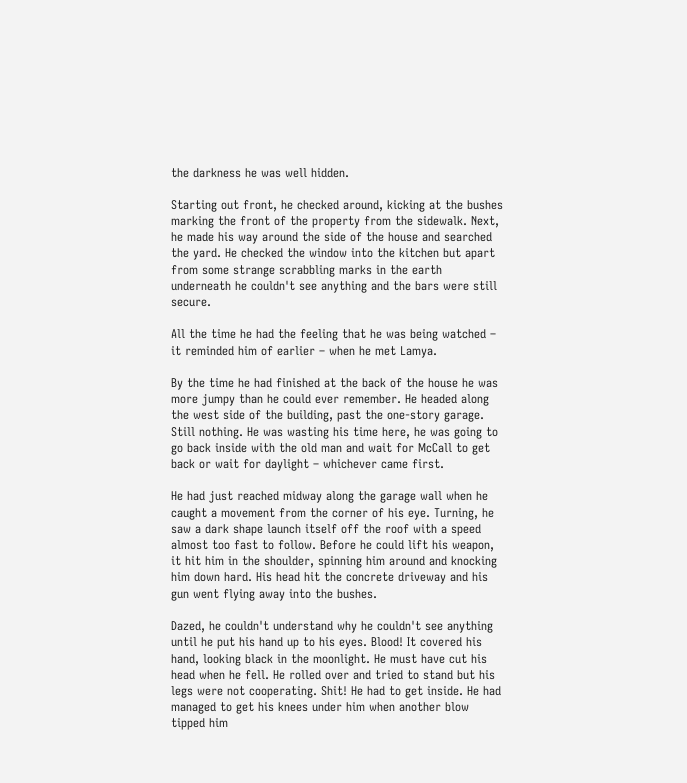the darkness he was well hidden.

Starting out front, he checked around, kicking at the bushes marking the front of the property from the sidewalk. Next, he made his way around the side of the house and searched the yard. He checked the window into the kitchen but apart from some strange scrabbling marks in the earth underneath he couldn't see anything and the bars were still secure.

All the time he had the feeling that he was being watched – it reminded him of earlier – when he met Lamya.

By the time he had finished at the back of the house he was more jumpy than he could ever remember. He headed along the west side of the building, past the one-story garage. Still nothing. He was wasting his time here, he was going to go back inside with the old man and wait for McCall to get back or wait for daylight – whichever came first.

He had just reached midway along the garage wall when he caught a movement from the corner of his eye. Turning, he saw a dark shape launch itself off the roof with a speed almost too fast to follow. Before he could lift his weapon, it hit him in the shoulder, spinning him around and knocking him down hard. His head hit the concrete driveway and his gun went flying away into the bushes.

Dazed, he couldn't understand why he couldn't see anything until he put his hand up to his eyes. Blood! It covered his hand, looking black in the moonlight. He must have cut his head when he fell. He rolled over and tried to stand but his legs were not cooperating. Shit! He had to get inside. He had managed to get his knees under him when another blow tipped him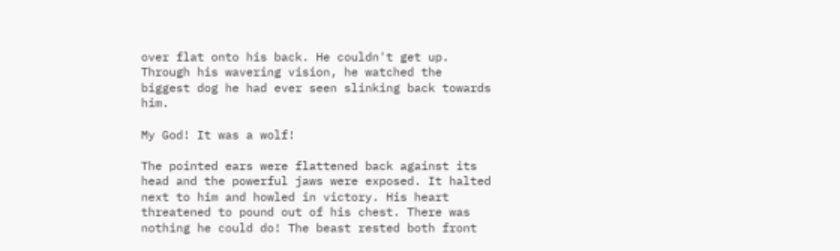over flat onto his back. He couldn't get up. Through his wavering vision, he watched the biggest dog he had ever seen slinking back towards him.

My God! It was a wolf!

The pointed ears were flattened back against its head and the powerful jaws were exposed. It halted next to him and howled in victory. His heart threatened to pound out of his chest. There was nothing he could do! The beast rested both front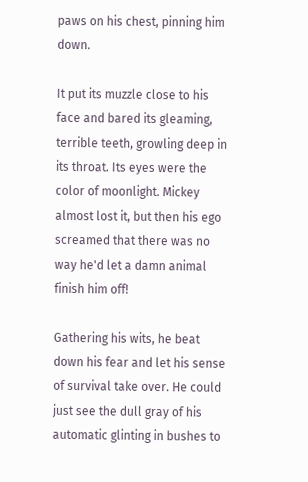paws on his chest, pinning him down.

It put its muzzle close to his face and bared its gleaming, terrible teeth, growling deep in its throat. Its eyes were the color of moonlight. Mickey almost lost it, but then his ego screamed that there was no way he'd let a damn animal finish him off!

Gathering his wits, he beat down his fear and let his sense of survival take over. He could just see the dull gray of his automatic glinting in bushes to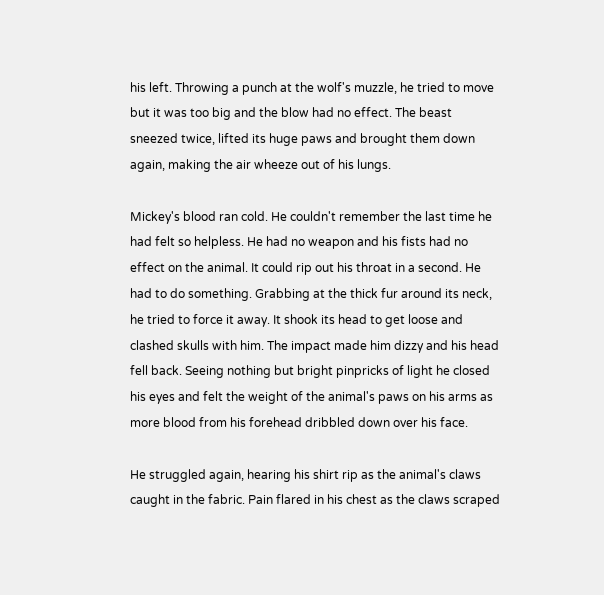his left. Throwing a punch at the wolf's muzzle, he tried to move but it was too big and the blow had no effect. The beast sneezed twice, lifted its huge paws and brought them down again, making the air wheeze out of his lungs.

Mickey's blood ran cold. He couldn't remember the last time he had felt so helpless. He had no weapon and his fists had no effect on the animal. It could rip out his throat in a second. He had to do something. Grabbing at the thick fur around its neck, he tried to force it away. It shook its head to get loose and clashed skulls with him. The impact made him dizzy and his head fell back. Seeing nothing but bright pinpricks of light he closed his eyes and felt the weight of the animal's paws on his arms as more blood from his forehead dribbled down over his face.

He struggled again, hearing his shirt rip as the animal's claws caught in the fabric. Pain flared in his chest as the claws scraped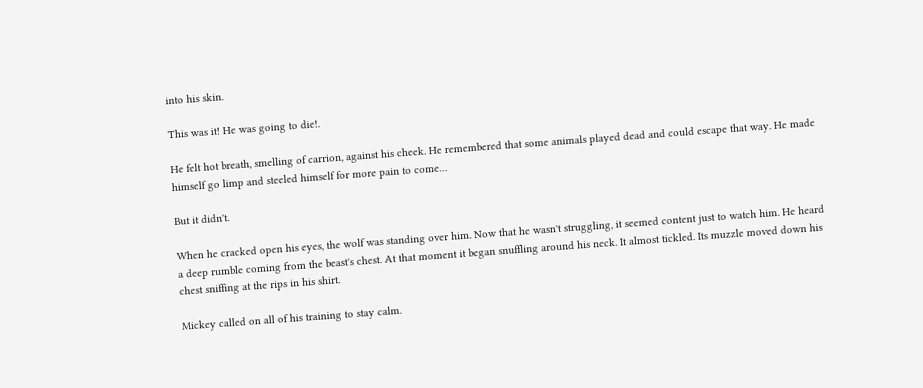into his skin.

This was it! He was going to die!.

He felt hot breath, smelling of carrion, against his cheek. He remembered that some animals played dead and could escape that way. He made himself go limp and steeled himself for more pain to come…

But it didn't.

When he cracked open his eyes, the wolf was standing over him. Now that he wasn't struggling, it seemed content just to watch him. He heard a deep rumble coming from the beast's chest. At that moment it began snuffling around his neck. It almost tickled. Its muzzle moved down his chest sniffing at the rips in his shirt.

Mickey called on all of his training to stay calm.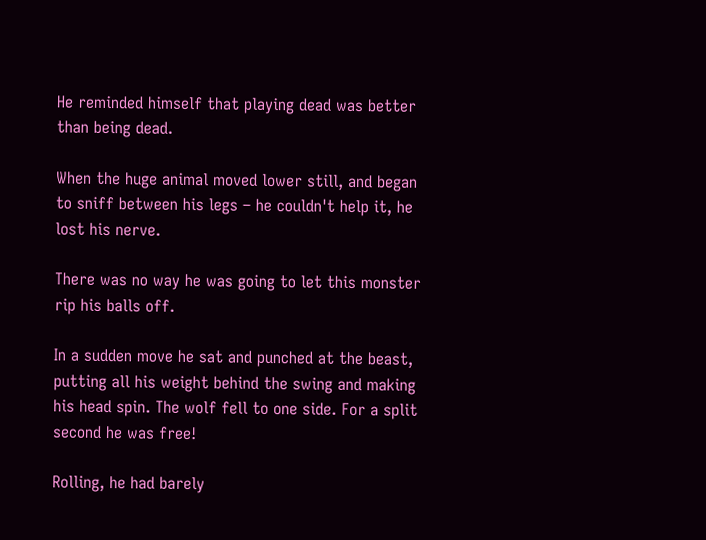He reminded himself that playing dead was better than being dead.

When the huge animal moved lower still, and began to sniff between his legs – he couldn't help it, he lost his nerve.

There was no way he was going to let this monster rip his balls off.

In a sudden move he sat and punched at the beast, putting all his weight behind the swing and making his head spin. The wolf fell to one side. For a split second he was free!

Rolling, he had barely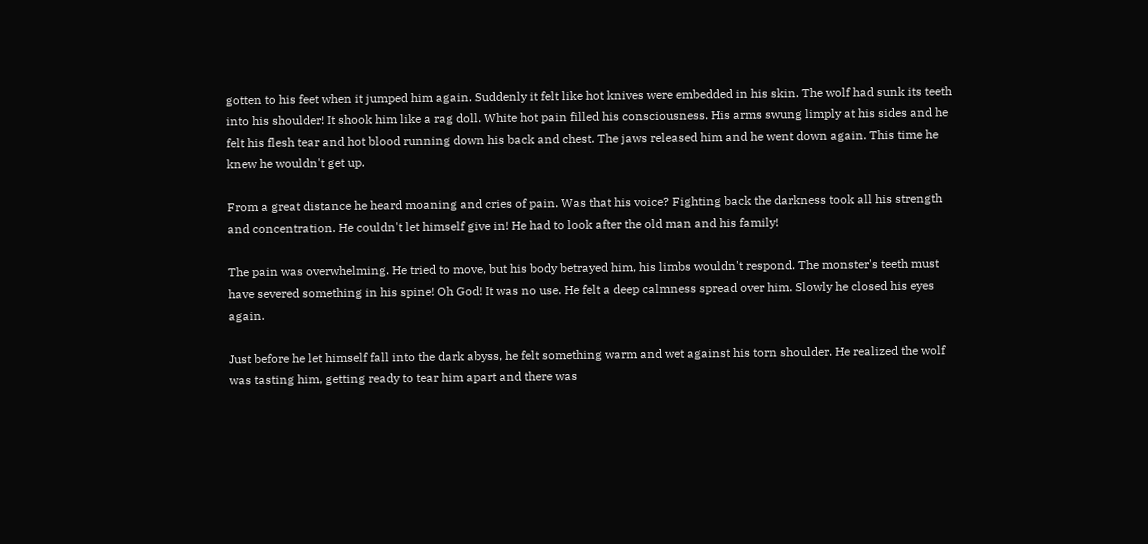gotten to his feet when it jumped him again. Suddenly it felt like hot knives were embedded in his skin. The wolf had sunk its teeth into his shoulder! It shook him like a rag doll. White hot pain filled his consciousness. His arms swung limply at his sides and he felt his flesh tear and hot blood running down his back and chest. The jaws released him and he went down again. This time he knew he wouldn't get up.

From a great distance he heard moaning and cries of pain. Was that his voice? Fighting back the darkness took all his strength and concentration. He couldn't let himself give in! He had to look after the old man and his family!

The pain was overwhelming. He tried to move, but his body betrayed him, his limbs wouldn't respond. The monster's teeth must have severed something in his spine! Oh God! It was no use. He felt a deep calmness spread over him. Slowly he closed his eyes again.

Just before he let himself fall into the dark abyss, he felt something warm and wet against his torn shoulder. He realized the wolf was tasting him, getting ready to tear him apart and there was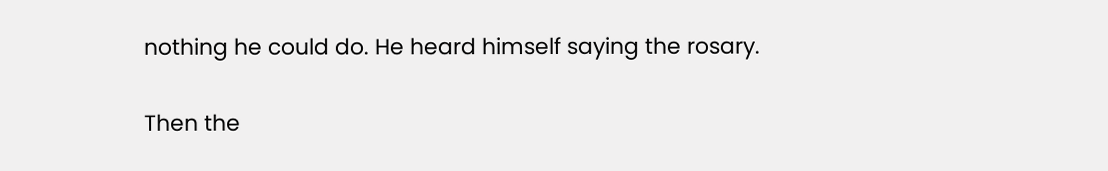nothing he could do. He heard himself saying the rosary.

Then the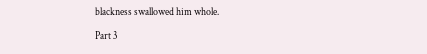blackness swallowed him whole.

Part 3